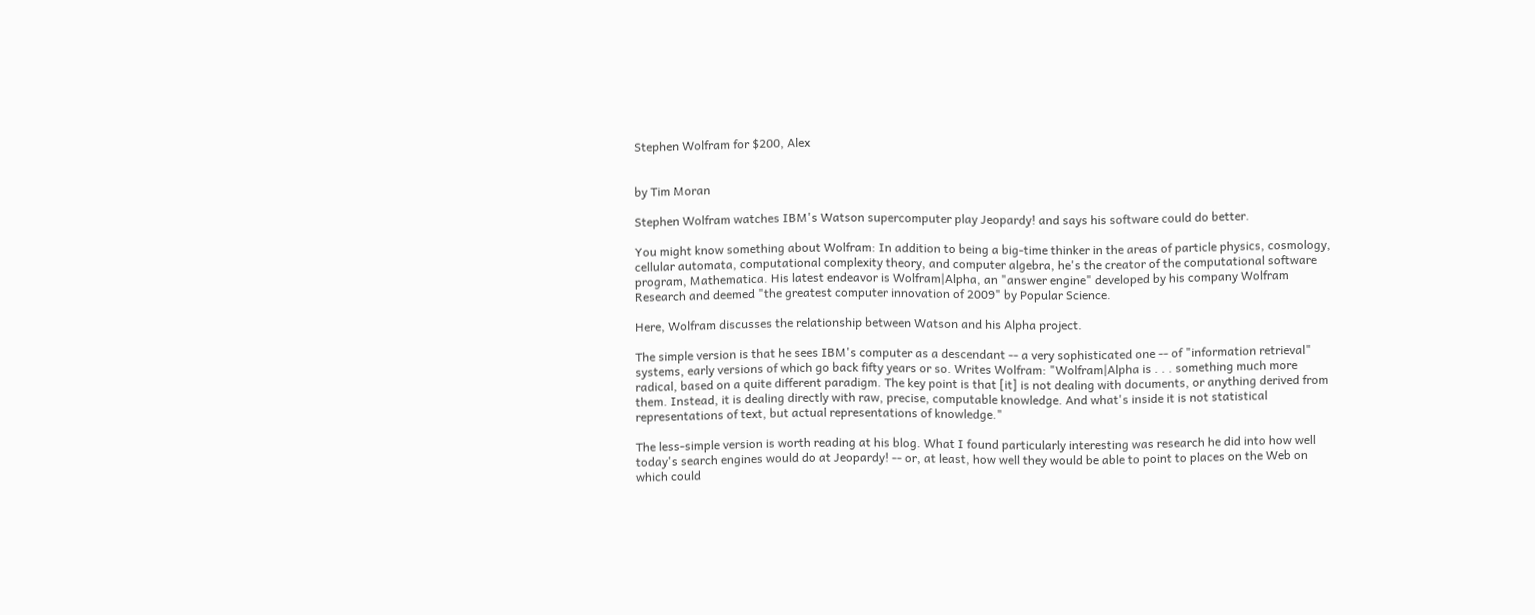Stephen Wolfram for $200, Alex


by Tim Moran

Stephen Wolfram watches IBM's Watson supercomputer play Jeopardy! and says his software could do better.

You might know something about Wolfram: In addition to being a big-time thinker in the areas of particle physics, cosmology, cellular automata, computational complexity theory, and computer algebra, he's the creator of the computational software program, Mathematica. His latest endeavor is Wolfram|Alpha, an "answer engine" developed by his company Wolfram Research and deemed "the greatest computer innovation of 2009" by Popular Science.

Here, Wolfram discusses the relationship between Watson and his Alpha project.

The simple version is that he sees IBM's computer as a descendant -- a very sophisticated one -- of "information retrieval" systems, early versions of which go back fifty years or so. Writes Wolfram: "Wolfram|Alpha is . . . something much more radical, based on a quite different paradigm. The key point is that [it] is not dealing with documents, or anything derived from them. Instead, it is dealing directly with raw, precise, computable knowledge. And what's inside it is not statistical representations of text, but actual representations of knowledge."

The less-simple version is worth reading at his blog. What I found particularly interesting was research he did into how well today's search engines would do at Jeopardy! -- or, at least, how well they would be able to point to places on the Web on which could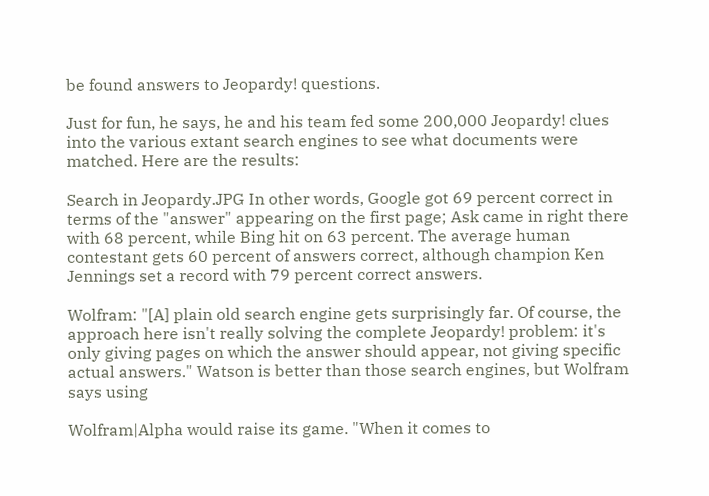be found answers to Jeopardy! questions.

Just for fun, he says, he and his team fed some 200,000 Jeopardy! clues into the various extant search engines to see what documents were matched. Here are the results:

Search in Jeopardy.JPG In other words, Google got 69 percent correct in terms of the "answer" appearing on the first page; Ask came in right there with 68 percent, while Bing hit on 63 percent. The average human contestant gets 60 percent of answers correct, although champion Ken Jennings set a record with 79 percent correct answers.

Wolfram: "[A] plain old search engine gets surprisingly far. Of course, the approach here isn't really solving the complete Jeopardy! problem: it's only giving pages on which the answer should appear, not giving specific actual answers." Watson is better than those search engines, but Wolfram says using

Wolfram|Alpha would raise its game. "When it comes to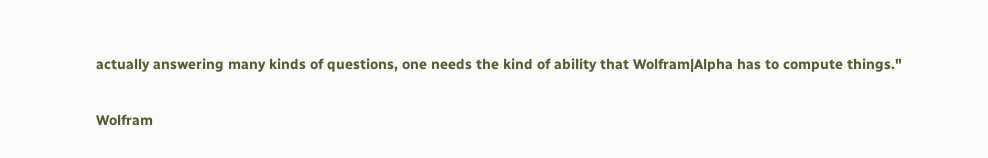actually answering many kinds of questions, one needs the kind of ability that Wolfram|Alpha has to compute things."

Wolfram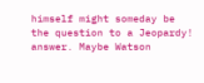himself might someday be the question to a Jeopardy! answer. Maybe Watson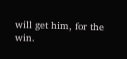will get him, for the win.